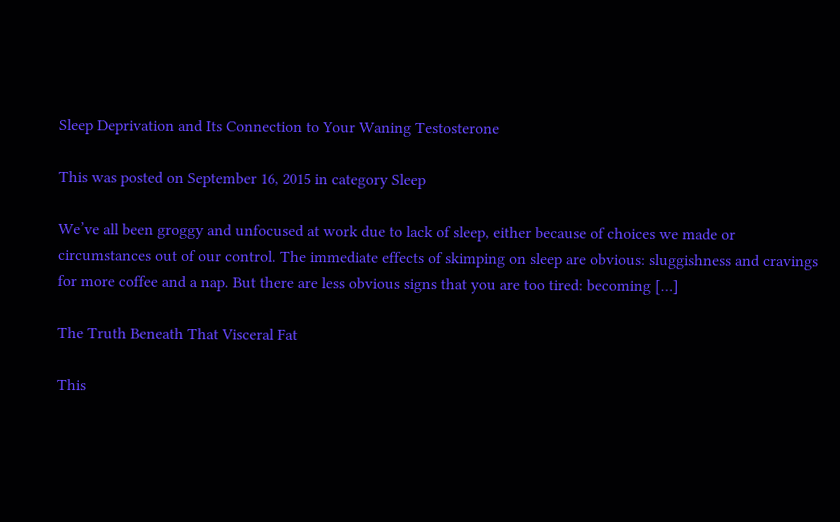Sleep Deprivation and Its Connection to Your Waning Testosterone

This was posted on September 16, 2015 in category Sleep

We’ve all been groggy and unfocused at work due to lack of sleep, either because of choices we made or circumstances out of our control. The immediate effects of skimping on sleep are obvious: sluggishness and cravings for more coffee and a nap. But there are less obvious signs that you are too tired: becoming […]

The Truth Beneath That Visceral Fat

This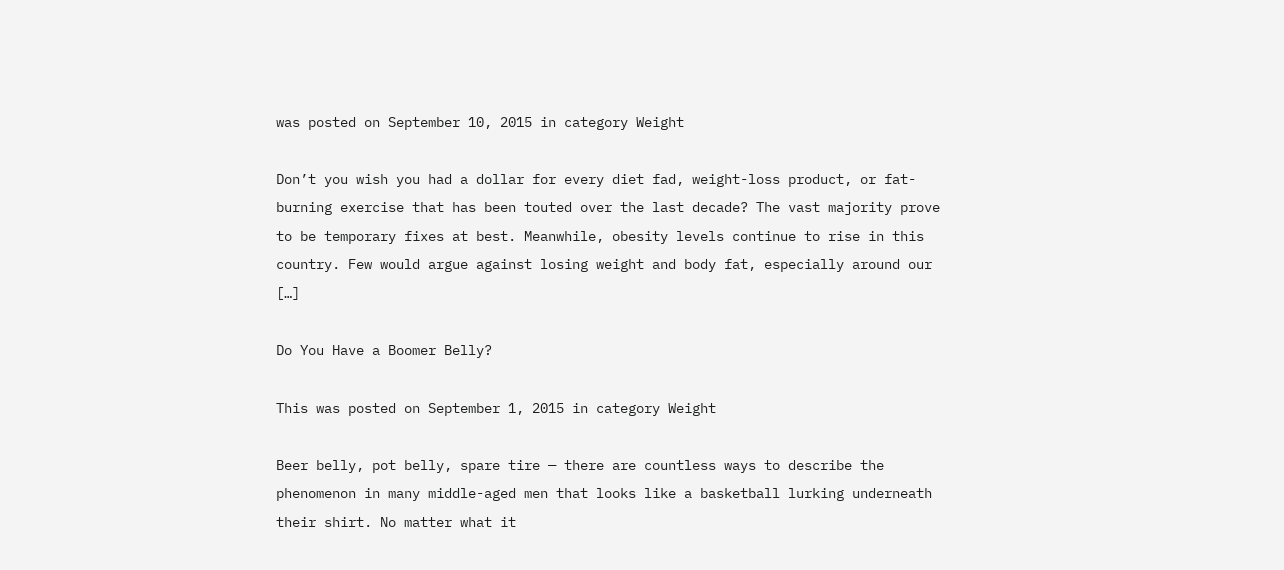was posted on September 10, 2015 in category Weight

Don’t you wish you had a dollar for every diet fad, weight-loss product, or fat-burning exercise that has been touted over the last decade? The vast majority prove to be temporary fixes at best. Meanwhile, obesity levels continue to rise in this country. Few would argue against losing weight and body fat, especially around our […]

Do You Have a Boomer Belly?

This was posted on September 1, 2015 in category Weight

Beer belly, pot belly, spare tire — there are countless ways to describe the phenomenon in many middle-aged men that looks like a basketball lurking underneath their shirt. No matter what it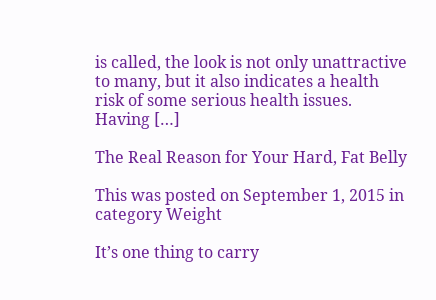is called, the look is not only unattractive to many, but it also indicates a health risk of some serious health issues. Having […]

The Real Reason for Your Hard, Fat Belly

This was posted on September 1, 2015 in category Weight

It’s one thing to carry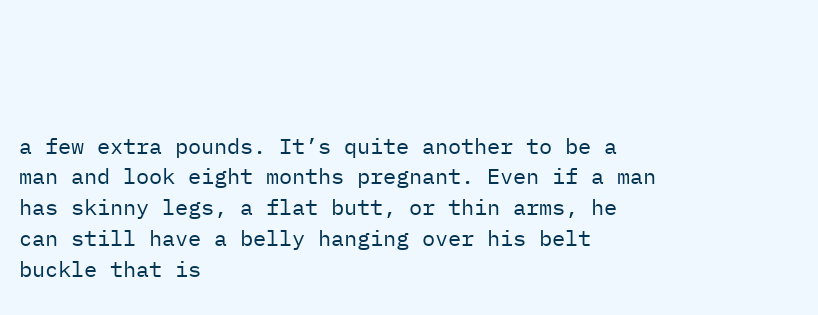a few extra pounds. It’s quite another to be a man and look eight months pregnant. Even if a man has skinny legs, a flat butt, or thin arms, he can still have a belly hanging over his belt buckle that is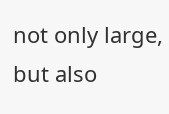not only large, but also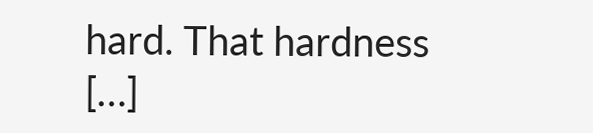hard. That hardness […]